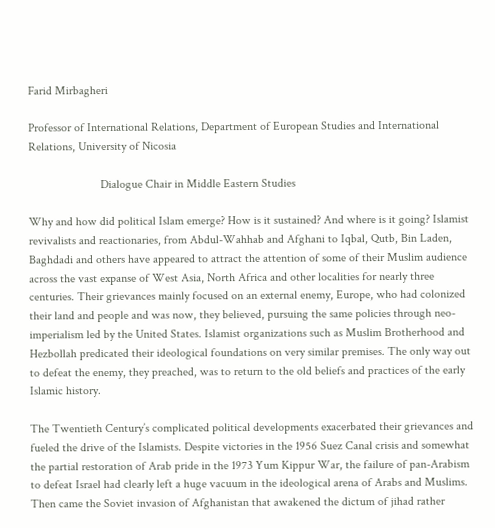Farid Mirbagheri

Professor of International Relations, Department of European Studies and International Relations, University of Nicosia

                        Dialogue Chair in Middle Eastern Studies

Why and how did political Islam emerge? How is it sustained? And where is it going? Islamist revivalists and reactionaries, from Abdul-Wahhab and Afghani to Iqbal, Qutb, Bin Laden, Baghdadi and others have appeared to attract the attention of some of their Muslim audience across the vast expanse of West Asia, North Africa and other localities for nearly three centuries. Their grievances mainly focused on an external enemy, Europe, who had colonized their land and people and was now, they believed, pursuing the same policies through neo-imperialism led by the United States. Islamist organizations such as Muslim Brotherhood and Hezbollah predicated their ideological foundations on very similar premises. The only way out to defeat the enemy, they preached, was to return to the old beliefs and practices of the early Islamic history.

The Twentieth Century’s complicated political developments exacerbated their grievances and fueled the drive of the Islamists. Despite victories in the 1956 Suez Canal crisis and somewhat the partial restoration of Arab pride in the 1973 Yum Kippur War, the failure of pan-Arabism to defeat Israel had clearly left a huge vacuum in the ideological arena of Arabs and Muslims. Then came the Soviet invasion of Afghanistan that awakened the dictum of jihad rather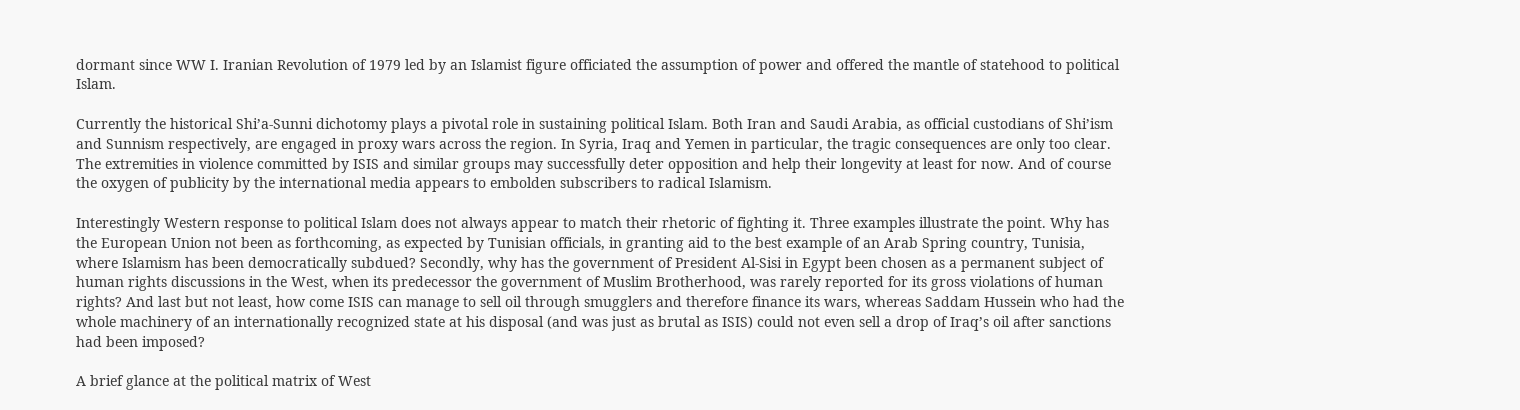dormant since WW I. Iranian Revolution of 1979 led by an Islamist figure officiated the assumption of power and offered the mantle of statehood to political Islam.

Currently the historical Shi’a-Sunni dichotomy plays a pivotal role in sustaining political Islam. Both Iran and Saudi Arabia, as official custodians of Shi’ism and Sunnism respectively, are engaged in proxy wars across the region. In Syria, Iraq and Yemen in particular, the tragic consequences are only too clear. The extremities in violence committed by ISIS and similar groups may successfully deter opposition and help their longevity at least for now. And of course the oxygen of publicity by the international media appears to embolden subscribers to radical Islamism.

Interestingly Western response to political Islam does not always appear to match their rhetoric of fighting it. Three examples illustrate the point. Why has the European Union not been as forthcoming, as expected by Tunisian officials, in granting aid to the best example of an Arab Spring country, Tunisia, where Islamism has been democratically subdued? Secondly, why has the government of President Al-Sisi in Egypt been chosen as a permanent subject of human rights discussions in the West, when its predecessor the government of Muslim Brotherhood, was rarely reported for its gross violations of human rights? And last but not least, how come ISIS can manage to sell oil through smugglers and therefore finance its wars, whereas Saddam Hussein who had the whole machinery of an internationally recognized state at his disposal (and was just as brutal as ISIS) could not even sell a drop of Iraq’s oil after sanctions had been imposed?

A brief glance at the political matrix of West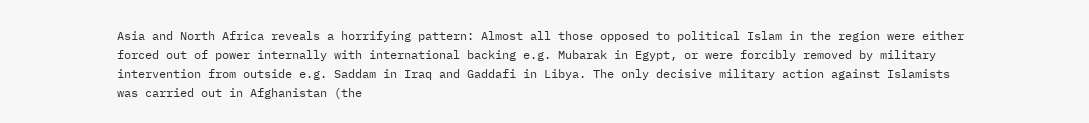Asia and North Africa reveals a horrifying pattern: Almost all those opposed to political Islam in the region were either forced out of power internally with international backing e.g. Mubarak in Egypt, or were forcibly removed by military intervention from outside e.g. Saddam in Iraq and Gaddafi in Libya. The only decisive military action against Islamists was carried out in Afghanistan (the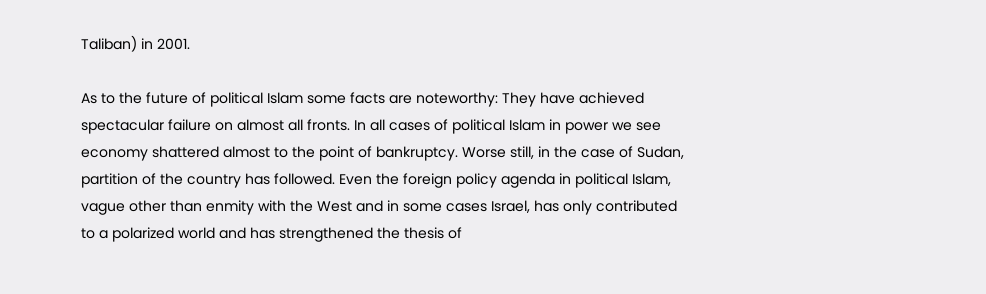Taliban) in 2001.

As to the future of political Islam some facts are noteworthy: They have achieved spectacular failure on almost all fronts. In all cases of political Islam in power we see economy shattered almost to the point of bankruptcy. Worse still, in the case of Sudan, partition of the country has followed. Even the foreign policy agenda in political Islam, vague other than enmity with the West and in some cases Israel, has only contributed to a polarized world and has strengthened the thesis of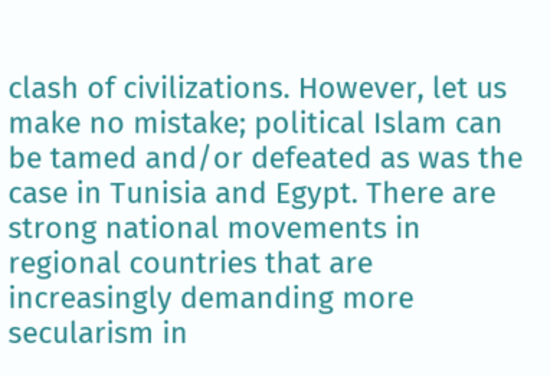clash of civilizations. However, let us make no mistake; political Islam can be tamed and/or defeated as was the case in Tunisia and Egypt. There are strong national movements in regional countries that are increasingly demanding more secularism in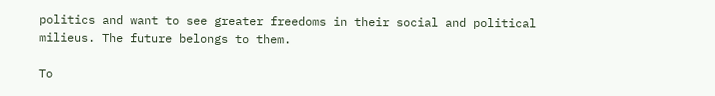politics and want to see greater freedoms in their social and political milieus. The future belongs to them.

To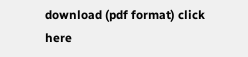download (pdf format) click here